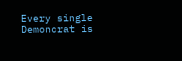Every single Demoncrat is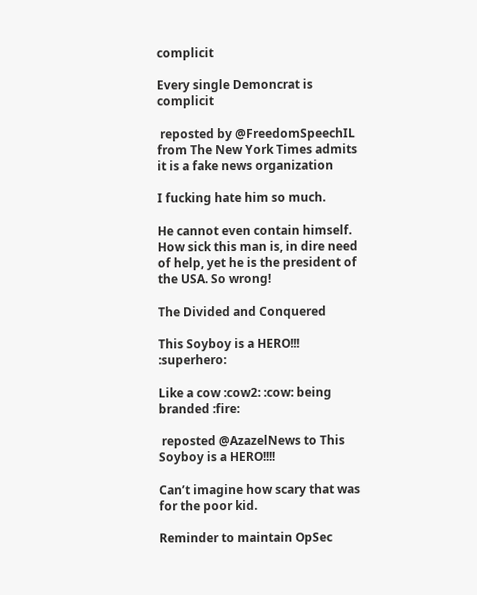complicit

Every single Demoncrat is complicit

 reposted by @FreedomSpeechIL from The New York Times admits it is a fake news organization

I fucking hate him so much.

He cannot even contain himself. How sick this man is, in dire need of help, yet he is the president of the USA. So wrong!

The Divided and Conquered

This Soyboy is a HERO!!! :superhero:

Like a cow :cow2: :cow: being branded :fire:

 reposted @AzazelNews to This Soyboy is a HERO!!!!

Can’t imagine how scary that was for the poor kid.

Reminder to maintain OpSec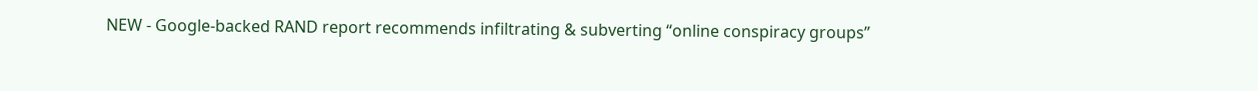NEW - Google-backed RAND report recommends infiltrating & subverting “online conspiracy groups”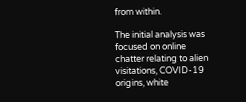from within.

The initial analysis was focused on online chatter relating to alien visitations, COVID-19 origins, white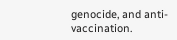genocide, and anti-vaccination.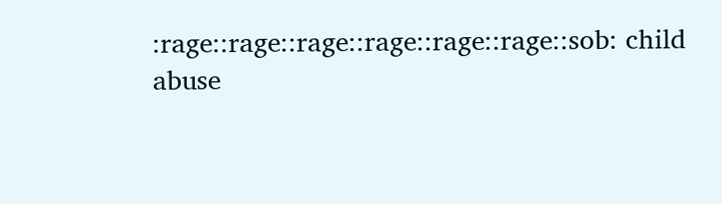:rage::rage::rage::rage::rage::rage::sob: child abuse